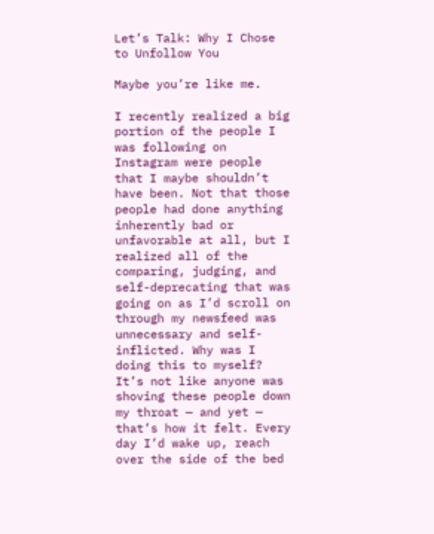Let’s Talk: Why I Chose to Unfollow You

Maybe you’re like me.

I recently realized a big portion of the people I was following on Instagram were people that I maybe shouldn’t have been. Not that those people had done anything inherently bad or unfavorable at all, but I realized all of the comparing, judging, and self-deprecating that was going on as I’d scroll on through my newsfeed was unnecessary and self-inflicted. Why was I doing this to myself? It’s not like anyone was shoving these people down my throat — and yet — that’s how it felt. Every day I’d wake up, reach over the side of the bed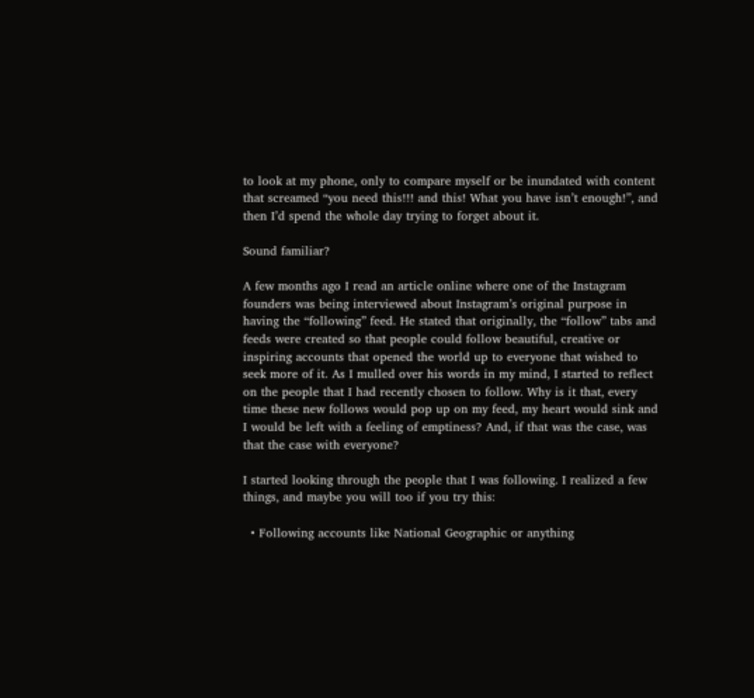to look at my phone, only to compare myself or be inundated with content that screamed “you need this!!! and this! What you have isn’t enough!”, and then I’d spend the whole day trying to forget about it.

Sound familiar?

A few months ago I read an article online where one of the Instagram founders was being interviewed about Instagram’s original purpose in having the “following” feed. He stated that originally, the “follow” tabs and feeds were created so that people could follow beautiful, creative or inspiring accounts that opened the world up to everyone that wished to seek more of it. As I mulled over his words in my mind, I started to reflect on the people that I had recently chosen to follow. Why is it that, every time these new follows would pop up on my feed, my heart would sink and I would be left with a feeling of emptiness? And, if that was the case, was that the case with everyone?

I started looking through the people that I was following. I realized a few things, and maybe you will too if you try this:

  • Following accounts like National Geographic or anything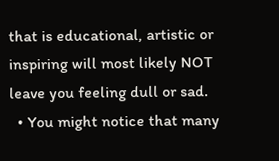that is educational, artistic or inspiring will most likely NOT leave you feeling dull or sad.
  • You might notice that many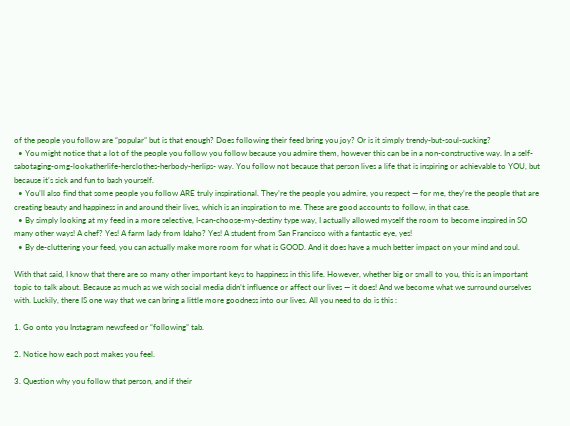of the people you follow are “popular” but is that enough? Does following their feed bring you joy? Or is it simply trendy-but-soul-sucking?
  • You might notice that a lot of the people you follow you follow because you admire them, however this can be in a non-constructive way. In a self-sabotaging-omg-lookatherlife-herclothes-herbody-herlips- way. You follow not because that person lives a life that is inspiring or achievable to YOU, but because it’s sick and fun to bash yourself.
  • You’ll also find that some people you follow ARE truly inspirational. They’re the people you admire, you respect — for me, they’re the people that are creating beauty and happiness in and around their lives, which is an inspiration to me. These are good accounts to follow, in that case.
  • By simply looking at my feed in a more selective, I-can-choose-my-destiny type way, I actually allowed myself the room to become inspired in SO many other ways! A chef? Yes! A farm lady from Idaho? Yes! A student from San Francisco with a fantastic eye, yes!
  • By de-cluttering your feed, you can actually make more room for what is GOOD. And it does have a much better impact on your mind and soul.

With that said, I know that there are so many other important keys to happiness in this life. However, whether big or small to you, this is an important topic to talk about. Because as much as we wish social media didn’t influence or affect our lives — it does! And we become what we surround ourselves with. Luckily, there IS one way that we can bring a little more goodness into our lives. All you need to do is this :

1. Go onto you Instagram newsfeed or “following” tab.

2. Notice how each post makes you feel.

3. Question why you follow that person, and if their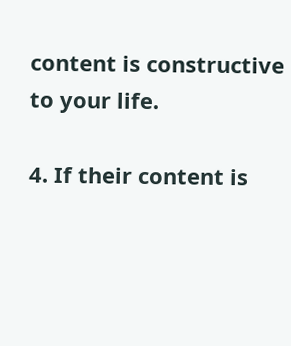content is constructive to your life.

4. If their content is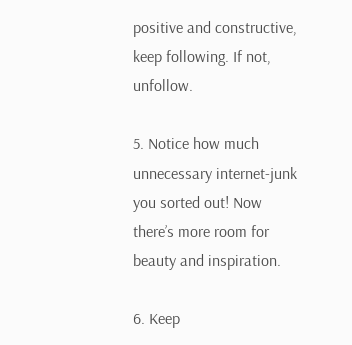positive and constructive, keep following. If not, unfollow.

5. Notice how much unnecessary internet-junk you sorted out! Now there’s more room for beauty and inspiration.

6. Keep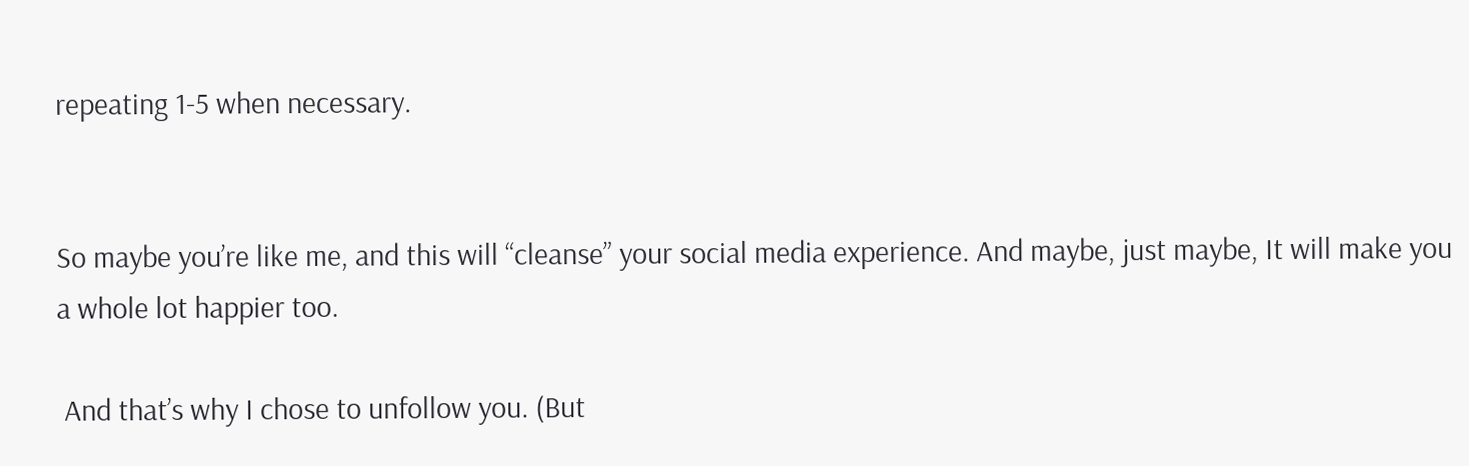repeating 1-5 when necessary.


So maybe you’re like me, and this will “cleanse” your social media experience. And maybe, just maybe, It will make you a whole lot happier too.

 And that’s why I chose to unfollow you. (But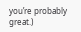you’re probably great.)